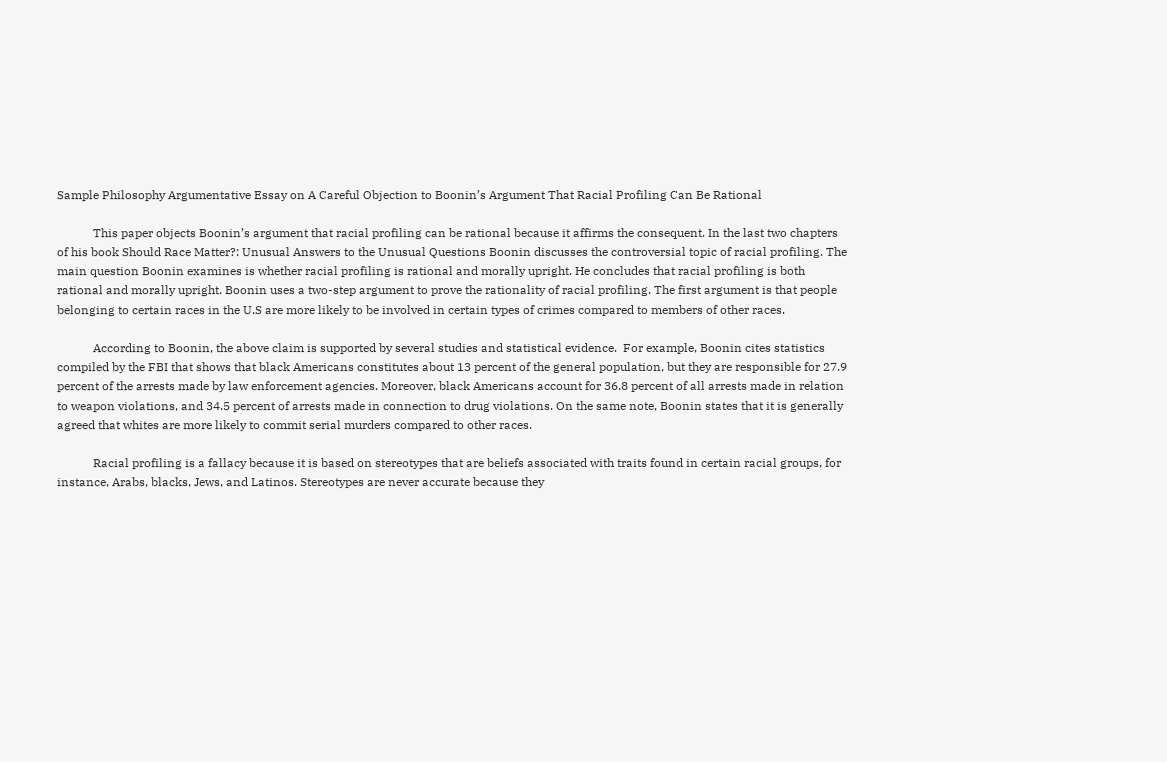Sample Philosophy Argumentative Essay on A Careful Objection to Boonin’s Argument That Racial Profiling Can Be Rational

            This paper objects Boonin’s argument that racial profiling can be rational because it affirms the consequent. In the last two chapters of his book Should Race Matter?: Unusual Answers to the Unusual Questions Boonin discusses the controversial topic of racial profiling. The main question Boonin examines is whether racial profiling is rational and morally upright. He concludes that racial profiling is both rational and morally upright. Boonin uses a two-step argument to prove the rationality of racial profiling. The first argument is that people belonging to certain races in the U.S are more likely to be involved in certain types of crimes compared to members of other races.

            According to Boonin, the above claim is supported by several studies and statistical evidence.  For example, Boonin cites statistics compiled by the FBI that shows that black Americans constitutes about 13 percent of the general population, but they are responsible for 27.9 percent of the arrests made by law enforcement agencies. Moreover, black Americans account for 36.8 percent of all arrests made in relation to weapon violations, and 34.5 percent of arrests made in connection to drug violations. On the same note, Boonin states that it is generally agreed that whites are more likely to commit serial murders compared to other races.

            Racial profiling is a fallacy because it is based on stereotypes that are beliefs associated with traits found in certain racial groups, for instance, Arabs, blacks, Jews, and Latinos. Stereotypes are never accurate because they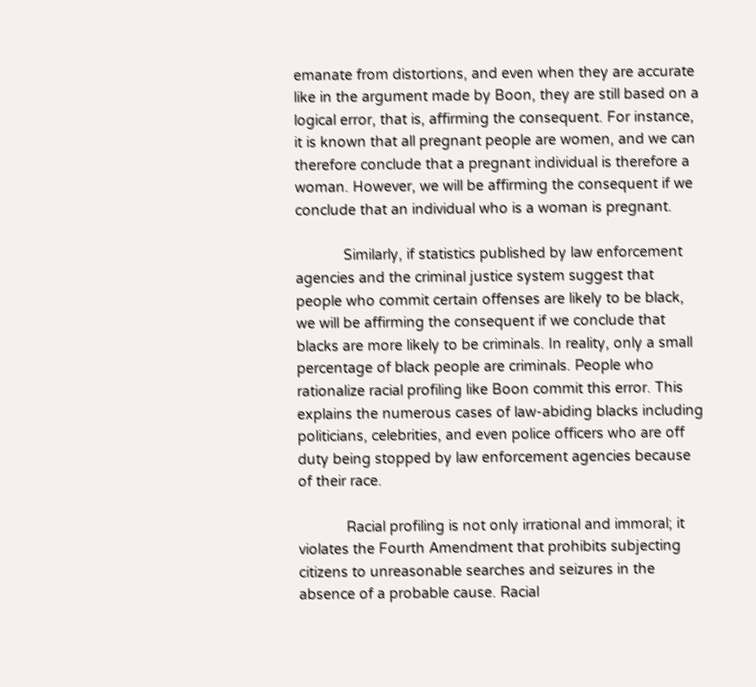emanate from distortions, and even when they are accurate like in the argument made by Boon, they are still based on a logical error, that is, affirming the consequent. For instance, it is known that all pregnant people are women, and we can therefore conclude that a pregnant individual is therefore a woman. However, we will be affirming the consequent if we conclude that an individual who is a woman is pregnant.

            Similarly, if statistics published by law enforcement agencies and the criminal justice system suggest that people who commit certain offenses are likely to be black, we will be affirming the consequent if we conclude that blacks are more likely to be criminals. In reality, only a small percentage of black people are criminals. People who rationalize racial profiling like Boon commit this error. This explains the numerous cases of law-abiding blacks including politicians, celebrities, and even police officers who are off duty being stopped by law enforcement agencies because of their race.

            Racial profiling is not only irrational and immoral; it violates the Fourth Amendment that prohibits subjecting citizens to unreasonable searches and seizures in the absence of a probable cause. Racial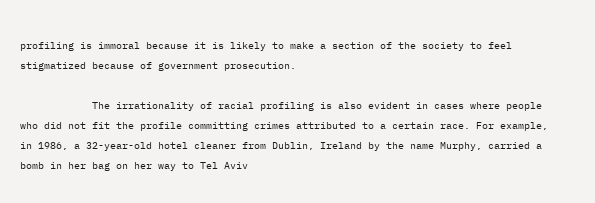profiling is immoral because it is likely to make a section of the society to feel stigmatized because of government prosecution.

            The irrationality of racial profiling is also evident in cases where people who did not fit the profile committing crimes attributed to a certain race. For example, in 1986, a 32-year-old hotel cleaner from Dublin, Ireland by the name Murphy, carried a bomb in her bag on her way to Tel Aviv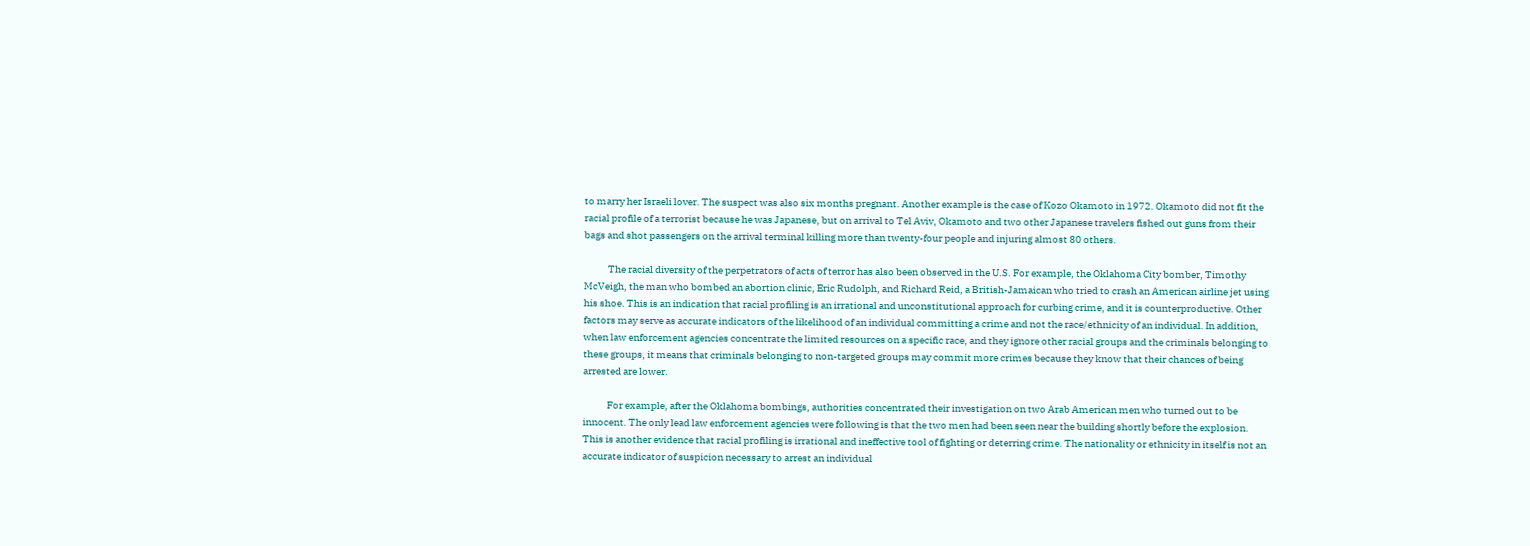to marry her Israeli lover. The suspect was also six months pregnant. Another example is the case of Kozo Okamoto in 1972. Okamoto did not fit the racial profile of a terrorist because he was Japanese, but on arrival to Tel Aviv, Okamoto and two other Japanese travelers fished out guns from their bags and shot passengers on the arrival terminal killing more than twenty-four people and injuring almost 80 others.

            The racial diversity of the perpetrators of acts of terror has also been observed in the U.S. For example, the Oklahoma City bomber, Timothy McVeigh, the man who bombed an abortion clinic, Eric Rudolph, and Richard Reid, a British-Jamaican who tried to crash an American airline jet using his shoe. This is an indication that racial profiling is an irrational and unconstitutional approach for curbing crime, and it is counterproductive. Other factors may serve as accurate indicators of the likelihood of an individual committing a crime and not the race/ethnicity of an individual. In addition, when law enforcement agencies concentrate the limited resources on a specific race, and they ignore other racial groups and the criminals belonging to these groups, it means that criminals belonging to non-targeted groups may commit more crimes because they know that their chances of being arrested are lower.

            For example, after the Oklahoma bombings, authorities concentrated their investigation on two Arab American men who turned out to be innocent. The only lead law enforcement agencies were following is that the two men had been seen near the building shortly before the explosion. This is another evidence that racial profiling is irrational and ineffective tool of fighting or deterring crime. The nationality or ethnicity in itself is not an accurate indicator of suspicion necessary to arrest an individual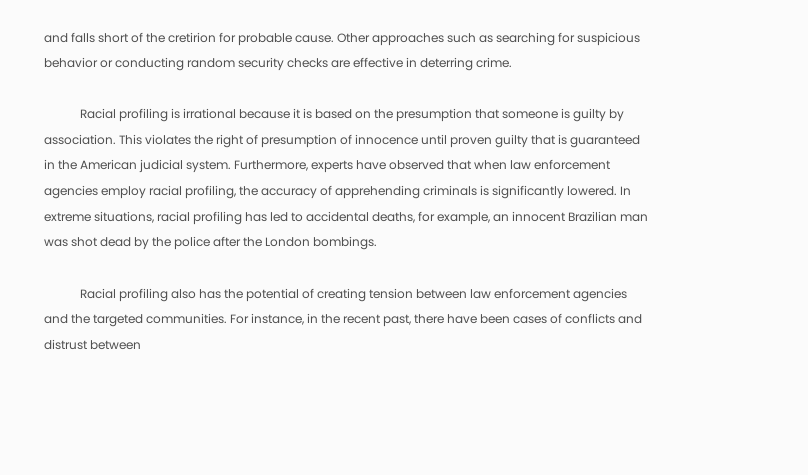and falls short of the cretirion for probable cause. Other approaches such as searching for suspicious behavior or conducting random security checks are effective in deterring crime.

            Racial profiling is irrational because it is based on the presumption that someone is guilty by association. This violates the right of presumption of innocence until proven guilty that is guaranteed in the American judicial system. Furthermore, experts have observed that when law enforcement agencies employ racial profiling, the accuracy of apprehending criminals is significantly lowered. In extreme situations, racial profiling has led to accidental deaths, for example, an innocent Brazilian man was shot dead by the police after the London bombings.

            Racial profiling also has the potential of creating tension between law enforcement agencies and the targeted communities. For instance, in the recent past, there have been cases of conflicts and distrust between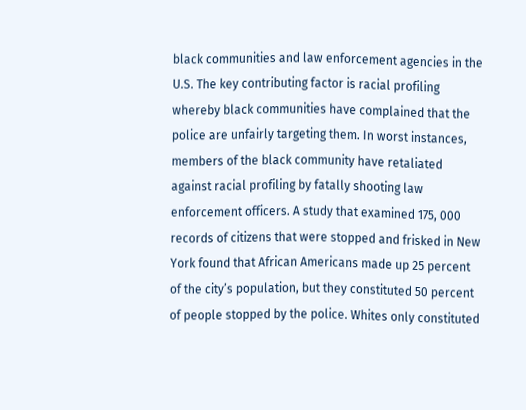black communities and law enforcement agencies in the U.S. The key contributing factor is racial profiling whereby black communities have complained that the police are unfairly targeting them. In worst instances, members of the black community have retaliated against racial profiling by fatally shooting law enforcement officers. A study that examined 175, 000 records of citizens that were stopped and frisked in New York found that African Americans made up 25 percent of the city’s population, but they constituted 50 percent of people stopped by the police. Whites only constituted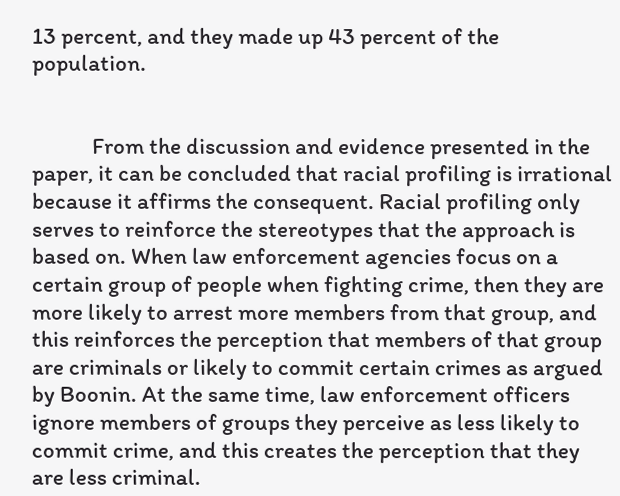13 percent, and they made up 43 percent of the population.


            From the discussion and evidence presented in the paper, it can be concluded that racial profiling is irrational because it affirms the consequent. Racial profiling only serves to reinforce the stereotypes that the approach is based on. When law enforcement agencies focus on a certain group of people when fighting crime, then they are more likely to arrest more members from that group, and this reinforces the perception that members of that group are criminals or likely to commit certain crimes as argued by Boonin. At the same time, law enforcement officers ignore members of groups they perceive as less likely to commit crime, and this creates the perception that they are less criminal.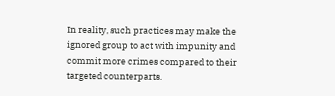In reality, such practices may make the ignored group to act with impunity and commit more crimes compared to their targeted counterparts.